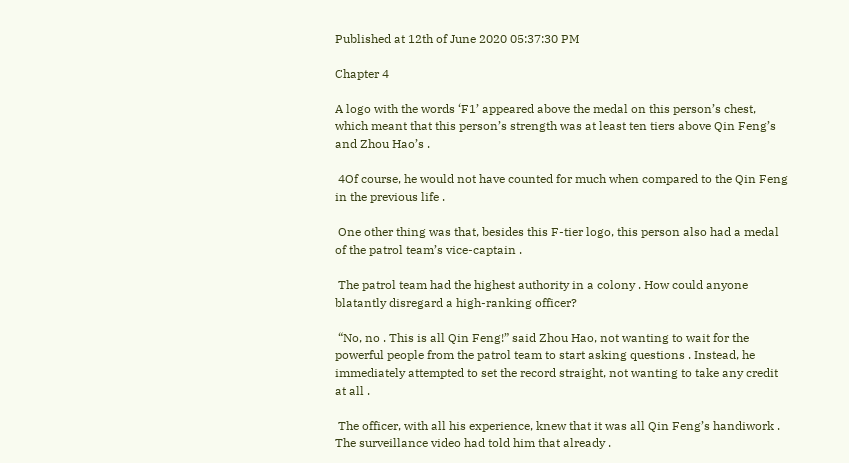Published at 12th of June 2020 05:37:30 PM

Chapter 4

A logo with the words ‘F1’ appeared above the medal on this person’s chest, which meant that this person’s strength was at least ten tiers above Qin Feng’s and Zhou Hao’s .

 4Of course, he would not have counted for much when compared to the Qin Feng in the previous life .

 One other thing was that, besides this F-tier logo, this person also had a medal of the patrol team’s vice-captain .

 The patrol team had the highest authority in a colony . How could anyone blatantly disregard a high-ranking officer?

 “No, no . This is all Qin Feng!” said Zhou Hao, not wanting to wait for the powerful people from the patrol team to start asking questions . Instead, he immediately attempted to set the record straight, not wanting to take any credit at all .

 The officer, with all his experience, knew that it was all Qin Feng’s handiwork . The surveillance video had told him that already .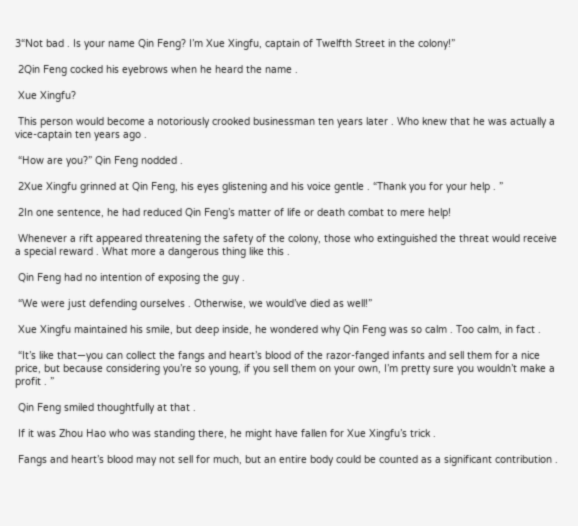3“Not bad . Is your name Qin Feng? I’m Xue Xingfu, captain of Twelfth Street in the colony!”

 2Qin Feng cocked his eyebrows when he heard the name .

 Xue Xingfu?

 This person would become a notoriously crooked businessman ten years later . Who knew that he was actually a vice-captain ten years ago .

 “How are you?” Qin Feng nodded .

 2Xue Xingfu grinned at Qin Feng, his eyes glistening and his voice gentle . “Thank you for your help . ”

 2In one sentence, he had reduced Qin Feng’s matter of life or death combat to mere help!

 Whenever a rift appeared threatening the safety of the colony, those who extinguished the threat would receive a special reward . What more a dangerous thing like this .

 Qin Feng had no intention of exposing the guy .

 “We were just defending ourselves . Otherwise, we would’ve died as well!”

 Xue Xingfu maintained his smile, but deep inside, he wondered why Qin Feng was so calm . Too calm, in fact .

 “It’s like that—you can collect the fangs and heart’s blood of the razor-fanged infants and sell them for a nice price, but because considering you’re so young, if you sell them on your own, I’m pretty sure you wouldn’t make a profit . ”

 Qin Feng smiled thoughtfully at that .

 If it was Zhou Hao who was standing there, he might have fallen for Xue Xingfu’s trick .

 Fangs and heart’s blood may not sell for much, but an entire body could be counted as a significant contribution .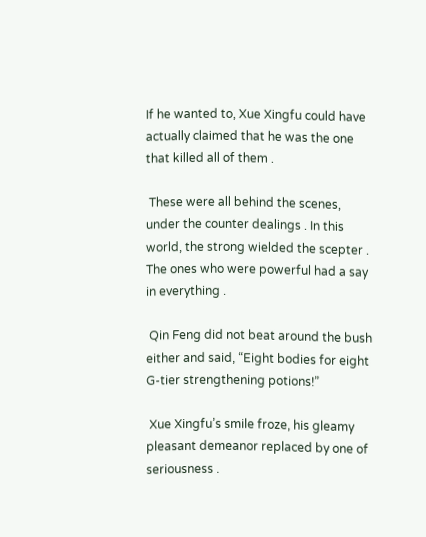If he wanted to, Xue Xingfu could have actually claimed that he was the one that killed all of them .

 These were all behind the scenes, under the counter dealings . In this world, the strong wielded the scepter . The ones who were powerful had a say in everything .

 Qin Feng did not beat around the bush either and said, “Eight bodies for eight G-tier strengthening potions!”

 Xue Xingfu’s smile froze, his gleamy pleasant demeanor replaced by one of seriousness .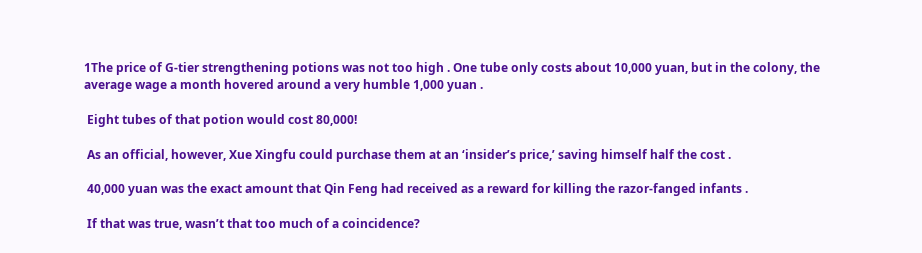1The price of G-tier strengthening potions was not too high . One tube only costs about 10,000 yuan, but in the colony, the average wage a month hovered around a very humble 1,000 yuan .

 Eight tubes of that potion would cost 80,000!

 As an official, however, Xue Xingfu could purchase them at an ‘insider’s price,’ saving himself half the cost .

 40,000 yuan was the exact amount that Qin Feng had received as a reward for killing the razor-fanged infants .

 If that was true, wasn’t that too much of a coincidence?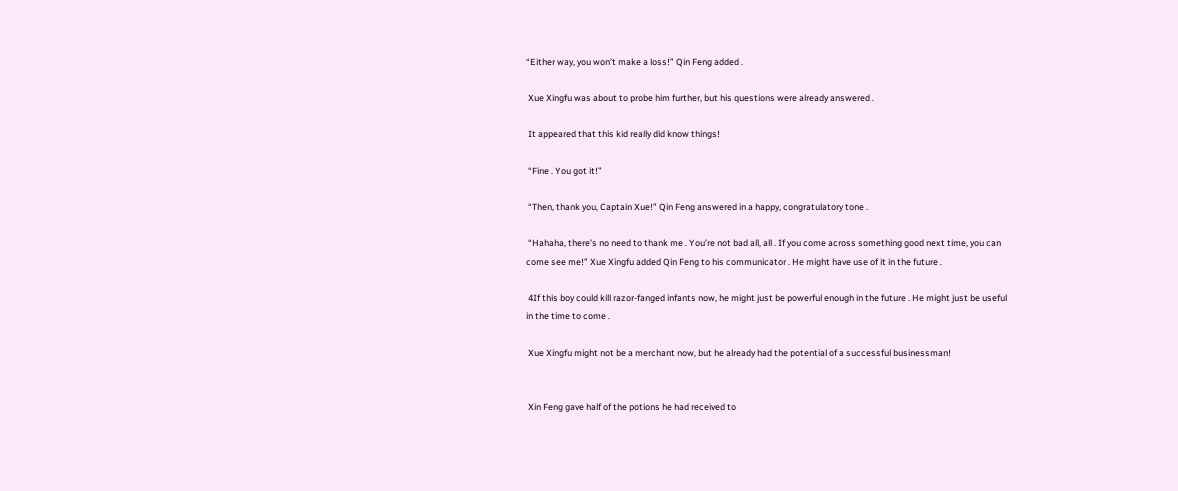“Either way, you won’t make a loss!” Qin Feng added .

 Xue Xingfu was about to probe him further, but his questions were already answered .

 It appeared that this kid really did know things!

 “Fine . You got it!”

 “Then, thank you, Captain Xue!” Qin Feng answered in a happy, congratulatory tone .

 “Hahaha, there’s no need to thank me . You’re not bad all, all . If you come across something good next time, you can come see me!” Xue Xingfu added Qin Feng to his communicator . He might have use of it in the future .

 4If this boy could kill razor-fanged infants now, he might just be powerful enough in the future . He might just be useful in the time to come .

 Xue Xingfu might not be a merchant now, but he already had the potential of a successful businessman!


 Xin Feng gave half of the potions he had received to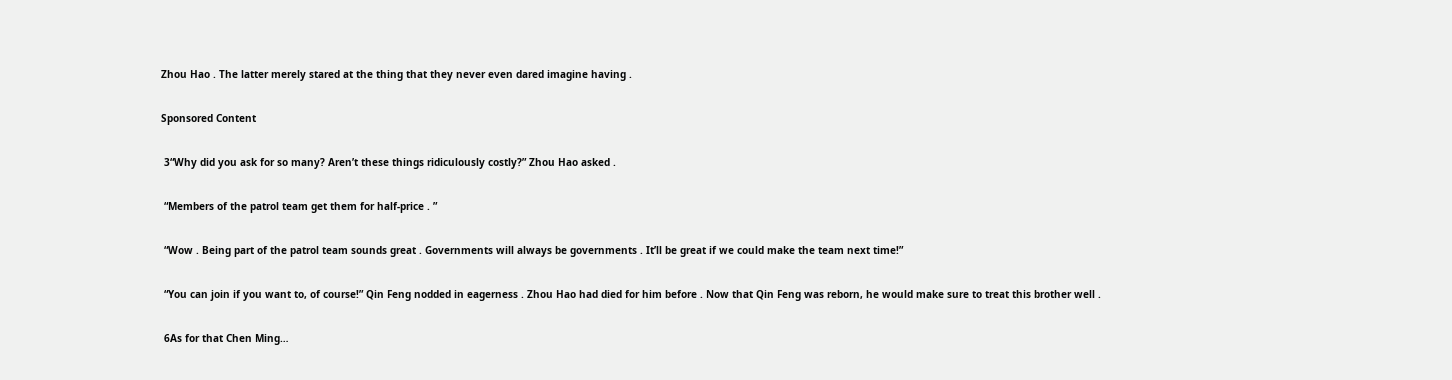Zhou Hao . The latter merely stared at the thing that they never even dared imagine having .

Sponsored Content

 3“Why did you ask for so many? Aren’t these things ridiculously costly?” Zhou Hao asked .

 “Members of the patrol team get them for half-price . ”

 “Wow . Being part of the patrol team sounds great . Governments will always be governments . It’ll be great if we could make the team next time!”

 “You can join if you want to, of course!” Qin Feng nodded in eagerness . Zhou Hao had died for him before . Now that Qin Feng was reborn, he would make sure to treat this brother well .

 6As for that Chen Ming…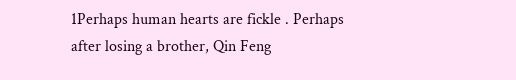1Perhaps human hearts are fickle . Perhaps after losing a brother, Qin Feng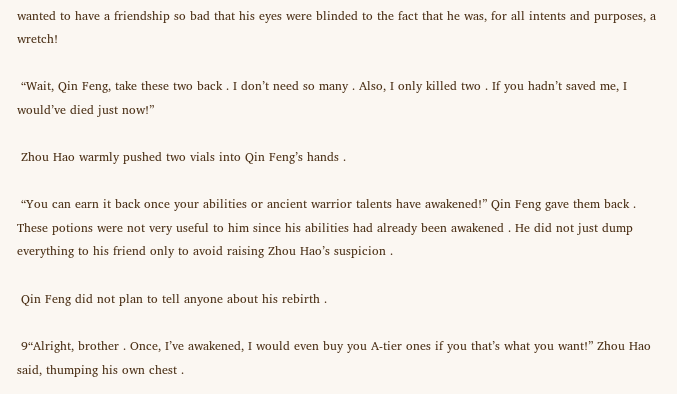wanted to have a friendship so bad that his eyes were blinded to the fact that he was, for all intents and purposes, a wretch!

 “Wait, Qin Feng, take these two back . I don’t need so many . Also, I only killed two . If you hadn’t saved me, I would’ve died just now!”

 Zhou Hao warmly pushed two vials into Qin Feng’s hands .

 “You can earn it back once your abilities or ancient warrior talents have awakened!” Qin Feng gave them back . These potions were not very useful to him since his abilities had already been awakened . He did not just dump everything to his friend only to avoid raising Zhou Hao’s suspicion .

 Qin Feng did not plan to tell anyone about his rebirth .

 9“Alright, brother . Once, I’ve awakened, I would even buy you A-tier ones if you that’s what you want!” Zhou Hao said, thumping his own chest .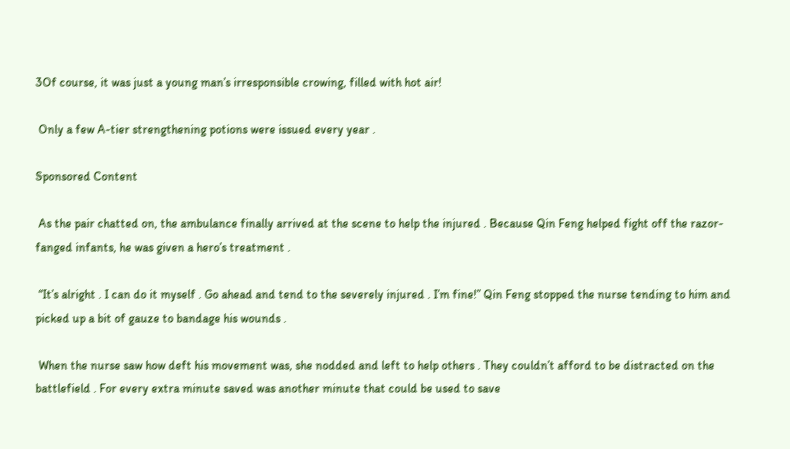3Of course, it was just a young man’s irresponsible crowing, filled with hot air!

 Only a few A-tier strengthening potions were issued every year .

Sponsored Content

 As the pair chatted on, the ambulance finally arrived at the scene to help the injured . Because Qin Feng helped fight off the razor-fanged infants, he was given a hero’s treatment .

 “It’s alright . I can do it myself . Go ahead and tend to the severely injured . I’m fine!” Qin Feng stopped the nurse tending to him and picked up a bit of gauze to bandage his wounds .

 When the nurse saw how deft his movement was, she nodded and left to help others . They couldn’t afford to be distracted on the battlefield . For every extra minute saved was another minute that could be used to save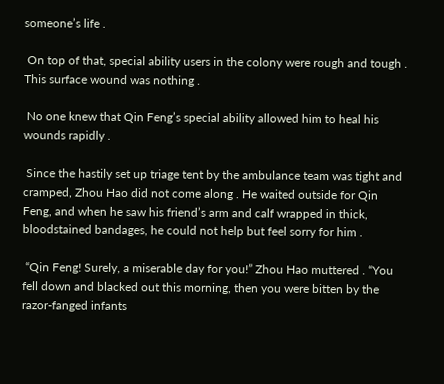someone’s life .

 On top of that, special ability users in the colony were rough and tough . This surface wound was nothing .

 No one knew that Qin Feng’s special ability allowed him to heal his wounds rapidly .

 Since the hastily set up triage tent by the ambulance team was tight and cramped, Zhou Hao did not come along . He waited outside for Qin Feng, and when he saw his friend’s arm and calf wrapped in thick, bloodstained bandages, he could not help but feel sorry for him .

 “Qin Feng! Surely, a miserable day for you!” Zhou Hao muttered . “You fell down and blacked out this morning, then you were bitten by the razor-fanged infants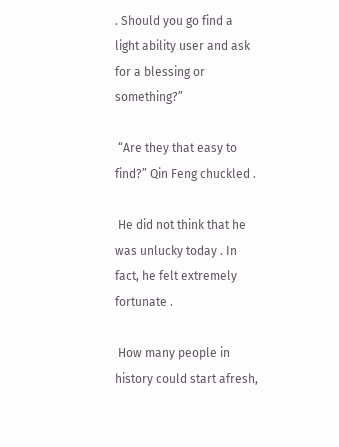. Should you go find a light ability user and ask for a blessing or something?”

 “Are they that easy to find?” Qin Feng chuckled .

 He did not think that he was unlucky today . In fact, he felt extremely fortunate .

 How many people in history could start afresh,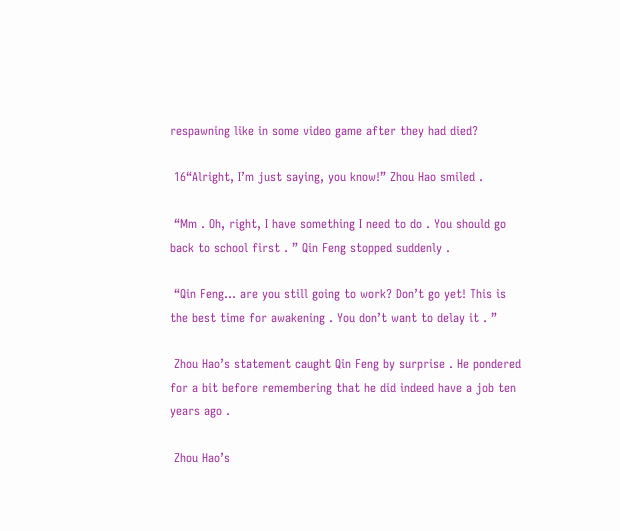respawning like in some video game after they had died?

 16“Alright, I’m just saying, you know!” Zhou Hao smiled .

 “Mm . Oh, right, I have something I need to do . You should go back to school first . ” Qin Feng stopped suddenly .

 “Qin Feng… are you still going to work? Don’t go yet! This is the best time for awakening . You don’t want to delay it . ”

 Zhou Hao’s statement caught Qin Feng by surprise . He pondered for a bit before remembering that he did indeed have a job ten years ago .

 Zhou Hao’s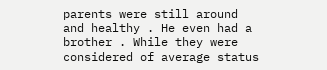parents were still around and healthy . He even had a brother . While they were considered of average status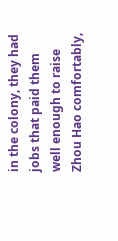in the colony, they had jobs that paid them well enough to raise Zhou Hao comfortably,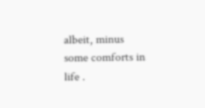albeit, minus some comforts in life .